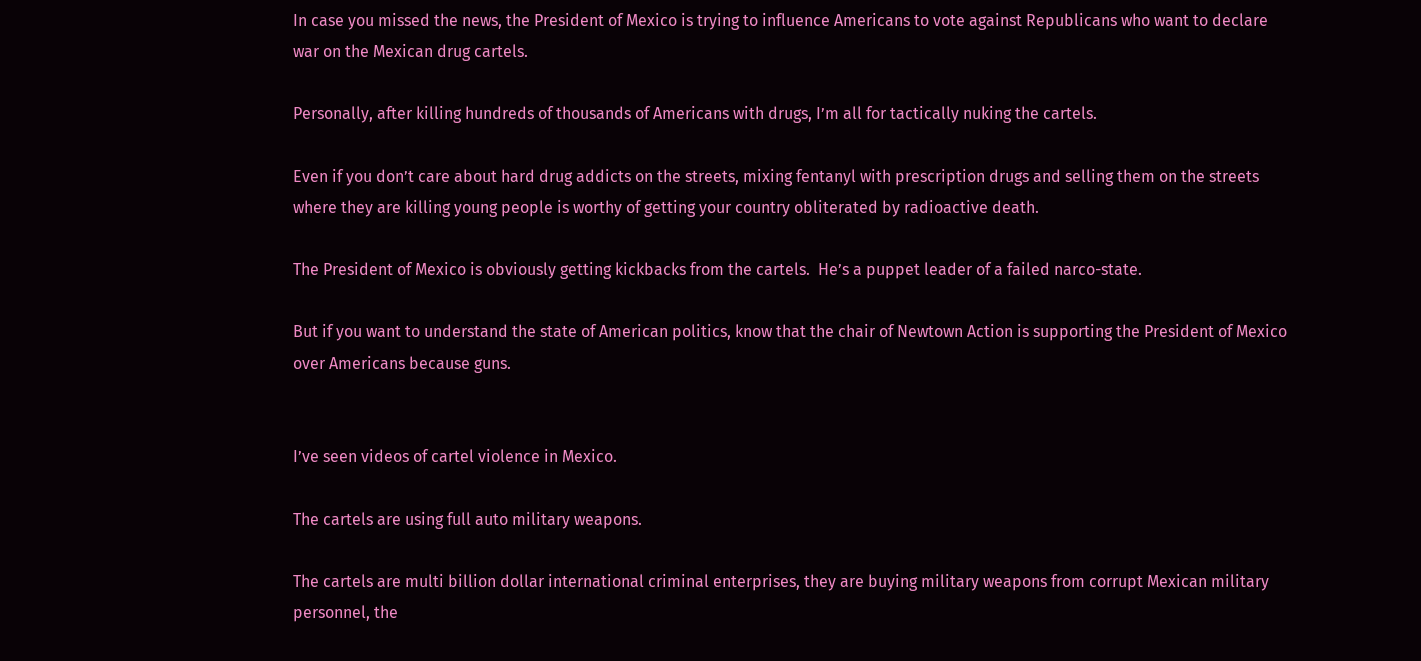In case you missed the news, the President of Mexico is trying to influence Americans to vote against Republicans who want to declare war on the Mexican drug cartels.

Personally, after killing hundreds of thousands of Americans with drugs, I’m all for tactically nuking the cartels.

Even if you don’t care about hard drug addicts on the streets, mixing fentanyl with prescription drugs and selling them on the streets where they are killing young people is worthy of getting your country obliterated by radioactive death.

The President of Mexico is obviously getting kickbacks from the cartels.  He’s a puppet leader of a failed narco-state.

But if you want to understand the state of American politics, know that the chair of Newtown Action is supporting the President of Mexico over Americans because guns.


I’ve seen videos of cartel violence in Mexico.

The cartels are using full auto military weapons.

The cartels are multi billion dollar international criminal enterprises, they are buying military weapons from corrupt Mexican military personnel, the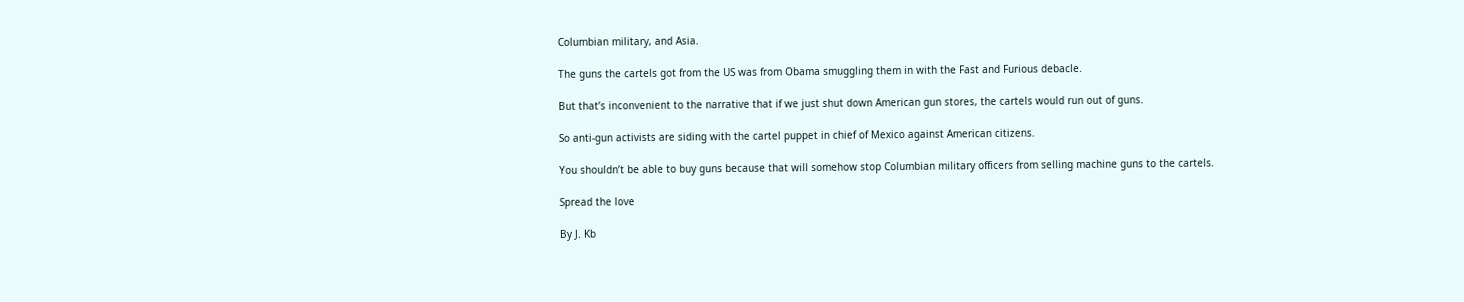Columbian military, and Asia.

The guns the cartels got from the US was from Obama smuggling them in with the Fast and Furious debacle.

But that’s inconvenient to the narrative that if we just shut down American gun stores, the cartels would run out of guns.

So anti-gun activists are siding with the cartel puppet in chief of Mexico against American citizens.

You shouldn’t be able to buy guns because that will somehow stop Columbian military officers from selling machine guns to the cartels.

Spread the love

By J. Kb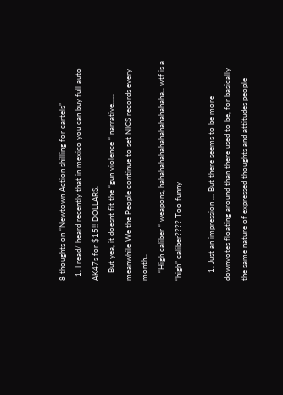8 thoughts on “Newtown Action shilling for cartels”
  1. I read/ heard recently that in mexico you can buy full auto AK47s for $15!! DOLLARS.
    But yea, it doesnt fit the “gun violence “ narrative….. meanwhile We the People continue to set NICS records every month..
    “High caliber “ weapons, hahahahahahahahahahahaha.. wtf is a “high” caliber???? Too funny

    1. Just an impression … But there seems to be more downvotes floating around than there used to be, for basically the same nature of expressed thoughts and attitudes people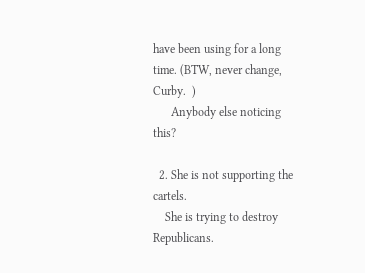have been using for a long time. (BTW, never change, Curby.  )
      Anybody else noticing this?

  2. She is not supporting the cartels.
    She is trying to destroy Republicans.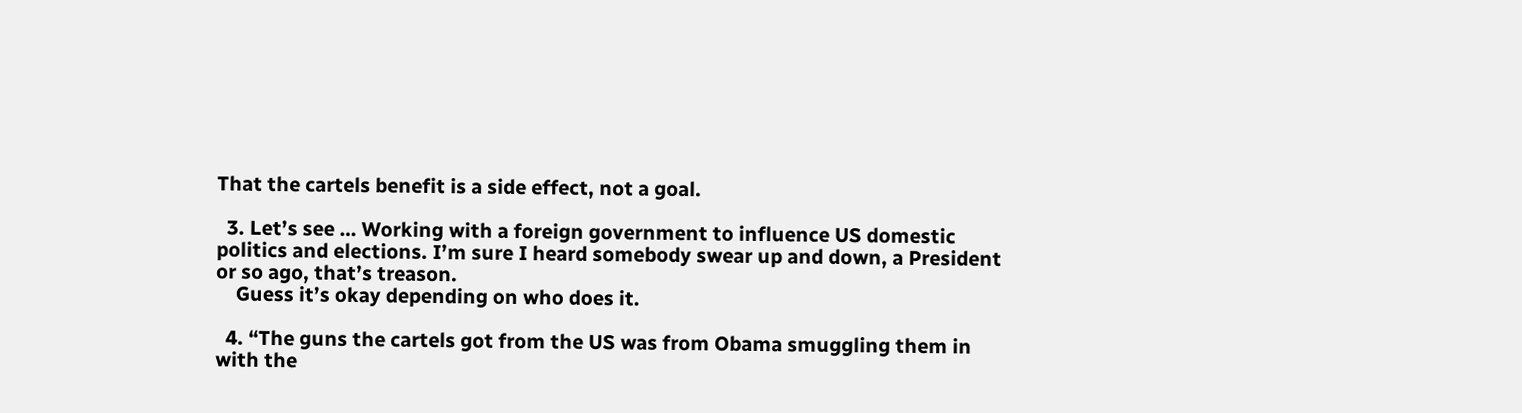That the cartels benefit is a side effect, not a goal.

  3. Let’s see … Working with a foreign government to influence US domestic politics and elections. I’m sure I heard somebody swear up and down, a President or so ago, that’s treason.
    Guess it’s okay depending on who does it.

  4. “The guns the cartels got from the US was from Obama smuggling them in with the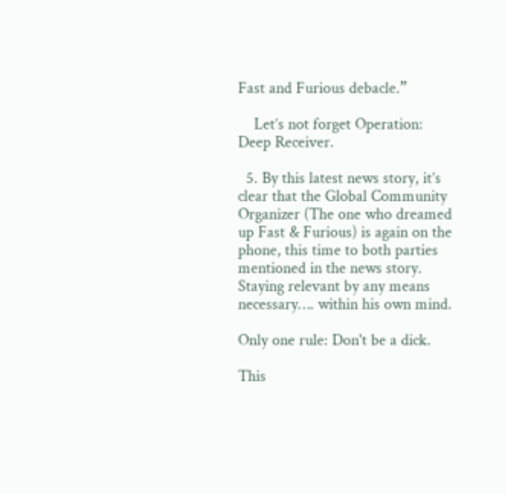Fast and Furious debacle.”

    Let’s not forget Operation: Deep Receiver.

  5. By this latest news story, it’s clear that the Global Community Organizer (The one who dreamed up Fast & Furious) is again on the phone, this time to both parties mentioned in the news story. Staying relevant by any means necessary…. within his own mind.

Only one rule: Don't be a dick.

This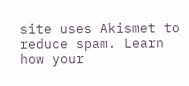site uses Akismet to reduce spam. Learn how your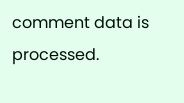comment data is processed.